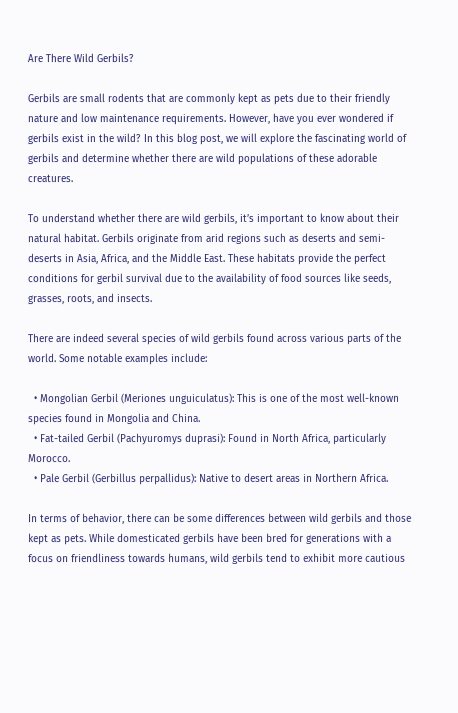Are There Wild Gerbils?

Gerbils are small rodents that are commonly kept as pets due to their friendly nature and low maintenance requirements. However, have you ever wondered if gerbils exist in the wild? In this blog post, we will explore the fascinating world of gerbils and determine whether there are wild populations of these adorable creatures.

To understand whether there are wild gerbils, it’s important to know about their natural habitat. Gerbils originate from arid regions such as deserts and semi-deserts in Asia, Africa, and the Middle East. These habitats provide the perfect conditions for gerbil survival due to the availability of food sources like seeds, grasses, roots, and insects.

There are indeed several species of wild gerbils found across various parts of the world. Some notable examples include:

  • Mongolian Gerbil (Meriones unguiculatus): This is one of the most well-known species found in Mongolia and China.
  • Fat-tailed Gerbil (Pachyuromys duprasi): Found in North Africa, particularly Morocco.
  • Pale Gerbil (Gerbillus perpallidus): Native to desert areas in Northern Africa.

In terms of behavior, there can be some differences between wild gerbils and those kept as pets. While domesticated gerbils have been bred for generations with a focus on friendliness towards humans, wild gerbils tend to exhibit more cautious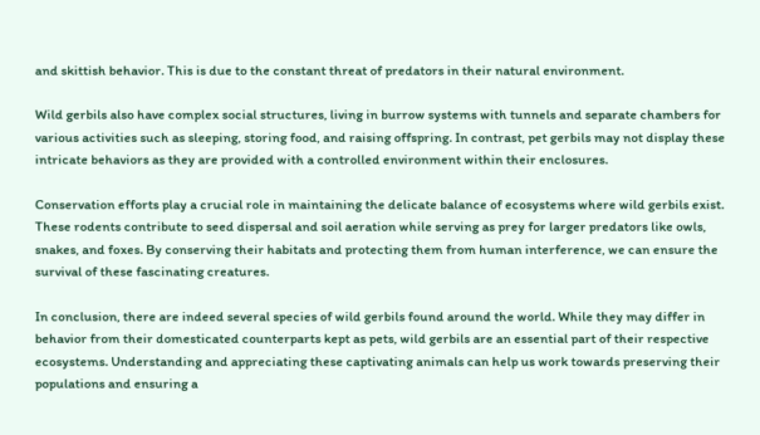and skittish behavior. This is due to the constant threat of predators in their natural environment.

Wild gerbils also have complex social structures, living in burrow systems with tunnels and separate chambers for various activities such as sleeping, storing food, and raising offspring. In contrast, pet gerbils may not display these intricate behaviors as they are provided with a controlled environment within their enclosures.

Conservation efforts play a crucial role in maintaining the delicate balance of ecosystems where wild gerbils exist. These rodents contribute to seed dispersal and soil aeration while serving as prey for larger predators like owls, snakes, and foxes. By conserving their habitats and protecting them from human interference, we can ensure the survival of these fascinating creatures.

In conclusion, there are indeed several species of wild gerbils found around the world. While they may differ in behavior from their domesticated counterparts kept as pets, wild gerbils are an essential part of their respective ecosystems. Understanding and appreciating these captivating animals can help us work towards preserving their populations and ensuring a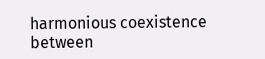harmonious coexistence between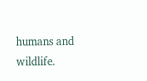humans and wildlife.